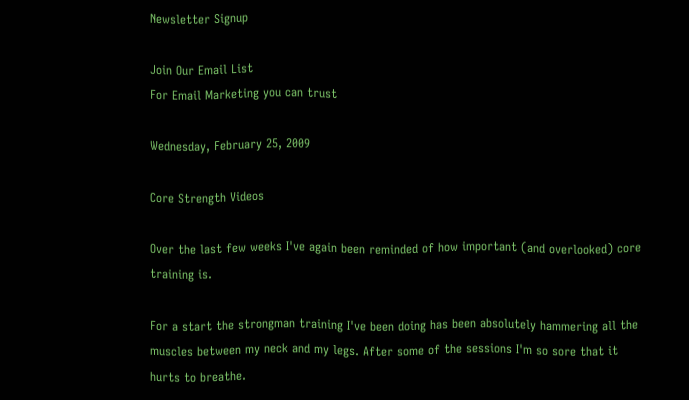Newsletter Signup

Join Our Email List
For Email Marketing you can trust

Wednesday, February 25, 2009

Core Strength Videos

Over the last few weeks I've again been reminded of how important (and overlooked) core training is.

For a start the strongman training I've been doing has been absolutely hammering all the muscles between my neck and my legs. After some of the sessions I'm so sore that it hurts to breathe.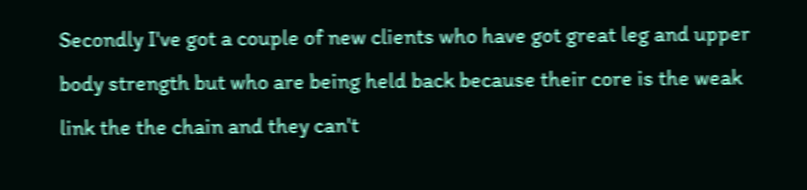Secondly I've got a couple of new clients who have got great leg and upper body strength but who are being held back because their core is the weak link the the chain and they can't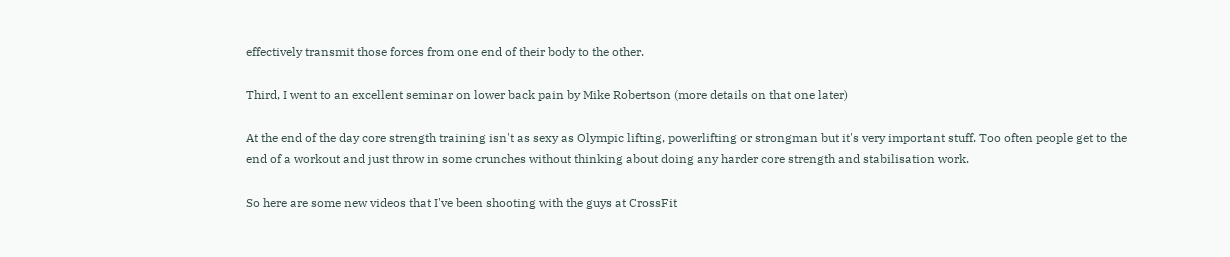effectively transmit those forces from one end of their body to the other.

Third, I went to an excellent seminar on lower back pain by Mike Robertson (more details on that one later)

At the end of the day core strength training isn't as sexy as Olympic lifting, powerlifting or strongman but it's very important stuff. Too often people get to the end of a workout and just throw in some crunches without thinking about doing any harder core strength and stabilisation work.

So here are some new videos that I've been shooting with the guys at CrossFit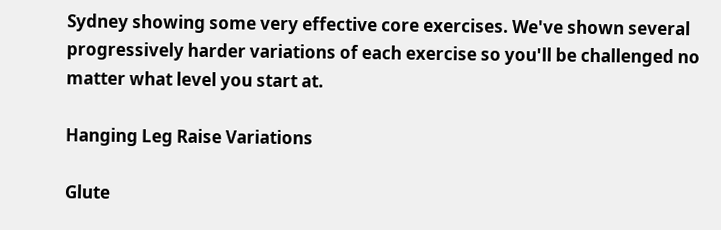Sydney showing some very effective core exercises. We've shown several progressively harder variations of each exercise so you'll be challenged no matter what level you start at.

Hanging Leg Raise Variations

Glute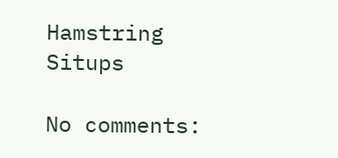Hamstring Situps

No comments: